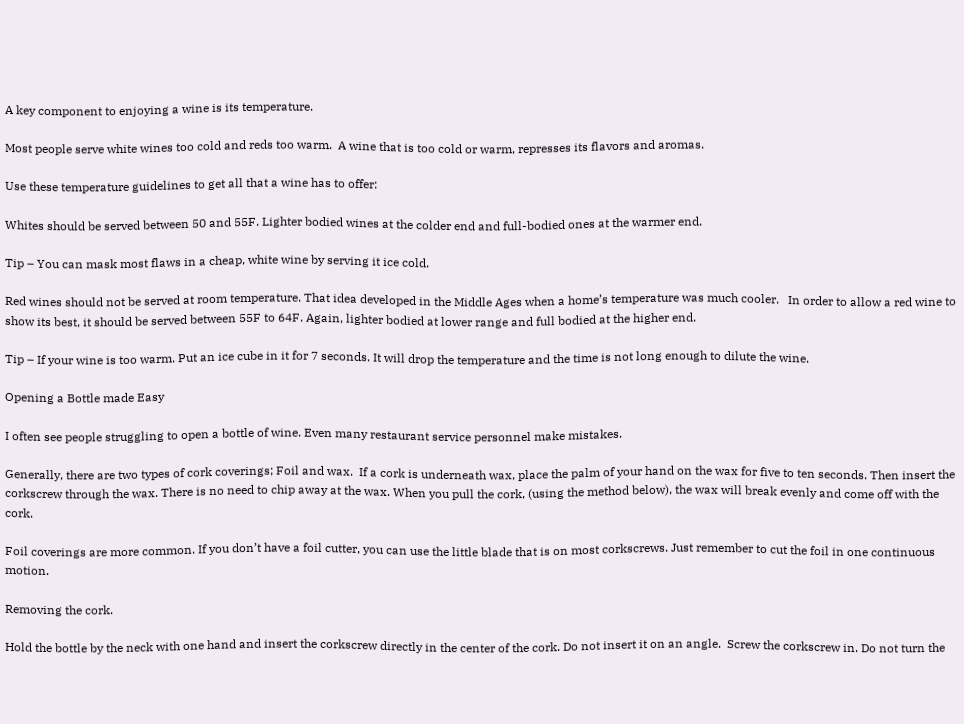A key component to enjoying a wine is its temperature.

Most people serve white wines too cold and reds too warm.  A wine that is too cold or warm, represses its flavors and aromas.

Use these temperature guidelines to get all that a wine has to offer:

Whites should be served between 50 and 55F. Lighter bodied wines at the colder end and full-bodied ones at the warmer end.

Tip – You can mask most flaws in a cheap, white wine by serving it ice cold.

Red wines should not be served at room temperature. That idea developed in the Middle Ages when a home’s temperature was much cooler.   In order to allow a red wine to show its best, it should be served between 55F to 64F. Again, lighter bodied at lower range and full bodied at the higher end.

Tip – If your wine is too warm. Put an ice cube in it for 7 seconds. It will drop the temperature and the time is not long enough to dilute the wine.

Opening a Bottle made Easy

I often see people struggling to open a bottle of wine. Even many restaurant service personnel make mistakes.

Generally, there are two types of cork coverings; Foil and wax.  If a cork is underneath wax, place the palm of your hand on the wax for five to ten seconds. Then insert the corkscrew through the wax. There is no need to chip away at the wax. When you pull the cork, (using the method below), the wax will break evenly and come off with the cork.

Foil coverings are more common. If you don’t have a foil cutter, you can use the little blade that is on most corkscrews. Just remember to cut the foil in one continuous motion.

Removing the cork.

Hold the bottle by the neck with one hand and insert the corkscrew directly in the center of the cork. Do not insert it on an angle.  Screw the corkscrew in. Do not turn the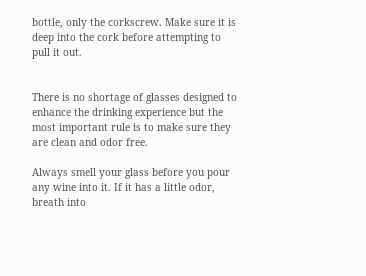bottle, only the corkscrew. Make sure it is deep into the cork before attempting to pull it out.


There is no shortage of glasses designed to enhance the drinking experience but the most important rule is to make sure they are clean and odor free.

Always smell your glass before you pour any wine into it. If it has a little odor, breath into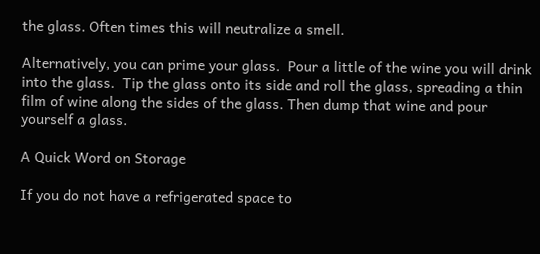the glass. Often times this will neutralize a smell.

Alternatively, you can prime your glass.  Pour a little of the wine you will drink into the glass.  Tip the glass onto its side and roll the glass, spreading a thin film of wine along the sides of the glass. Then dump that wine and pour yourself a glass.

A Quick Word on Storage

If you do not have a refrigerated space to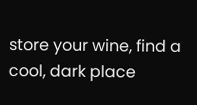store your wine, find a cool, dark place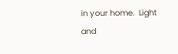in your home.  Light and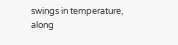swings in temperature, along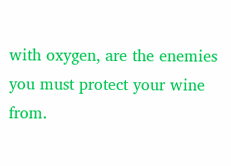with oxygen, are the enemies you must protect your wine from.